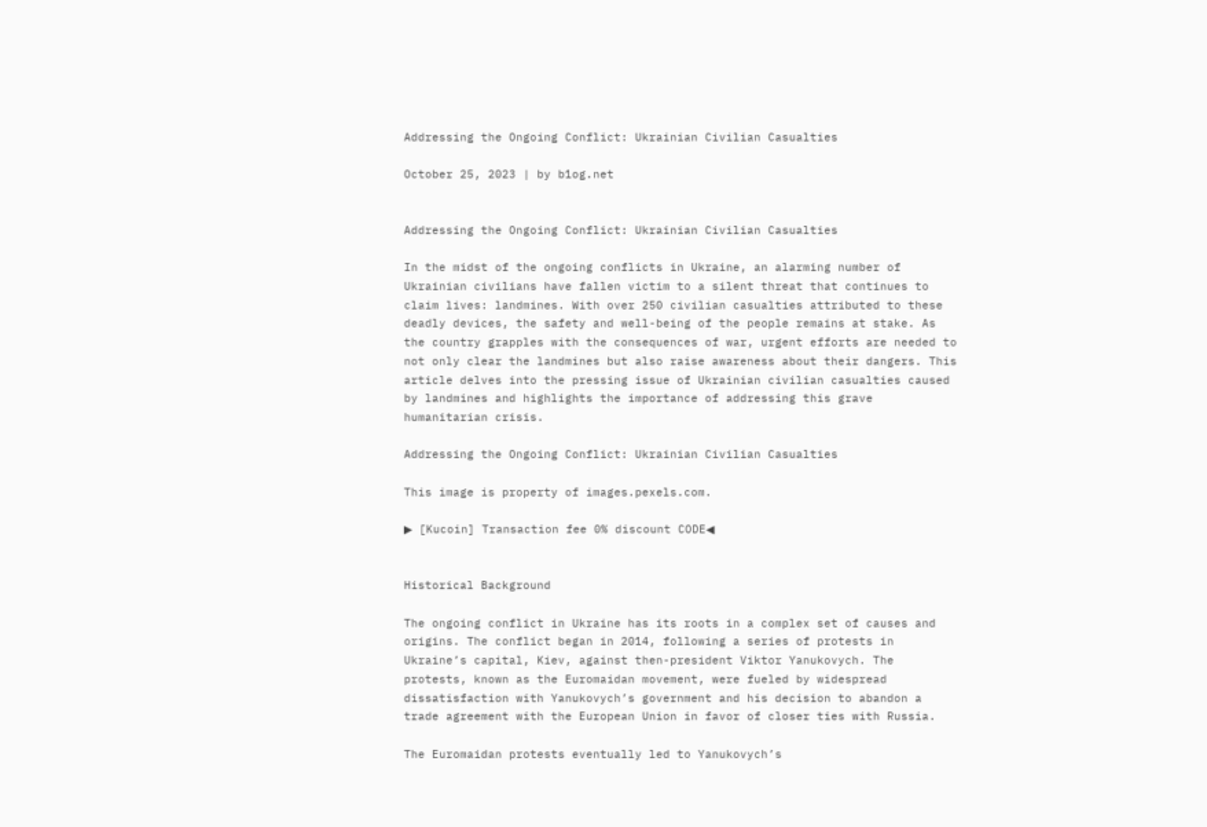Addressing the Ongoing Conflict: Ukrainian Civilian Casualties

October 25, 2023 | by b1og.net


Addressing the Ongoing Conflict: Ukrainian Civilian Casualties

In the midst of the ongoing conflicts in Ukraine, an alarming number of Ukrainian civilians have fallen victim to a silent threat that continues to claim lives: landmines. With over 250 civilian casualties attributed to these deadly devices, the safety and well-being of the people remains at stake. As the country grapples with the consequences of war, urgent efforts are needed to not only clear the landmines but also raise awareness about their dangers. This article delves into the pressing issue of Ukrainian civilian casualties caused by landmines and highlights the importance of addressing this grave humanitarian crisis.

Addressing the Ongoing Conflict: Ukrainian Civilian Casualties

This image is property of images.pexels.com.

▶ [Kucoin] Transaction fee 0% discount CODE◀


Historical Background

The ongoing conflict in Ukraine has its roots in a complex set of causes and origins. The conflict began in 2014, following a series of protests in Ukraine’s capital, Kiev, against then-president Viktor Yanukovych. The protests, known as the Euromaidan movement, were fueled by widespread dissatisfaction with Yanukovych’s government and his decision to abandon a trade agreement with the European Union in favor of closer ties with Russia.

The Euromaidan protests eventually led to Yanukovych’s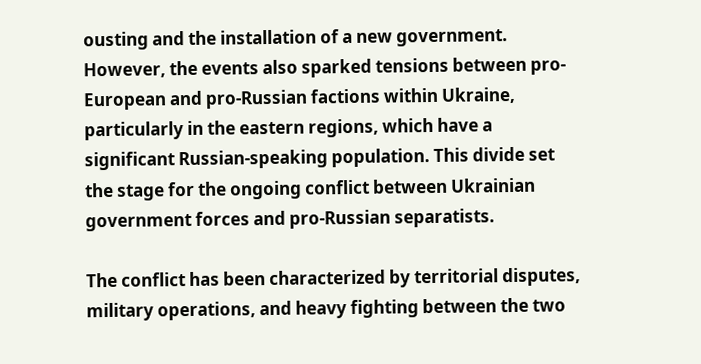ousting and the installation of a new government. However, the events also sparked tensions between pro-European and pro-Russian factions within Ukraine, particularly in the eastern regions, which have a significant Russian-speaking population. This divide set the stage for the ongoing conflict between Ukrainian government forces and pro-Russian separatists.

The conflict has been characterized by territorial disputes, military operations, and heavy fighting between the two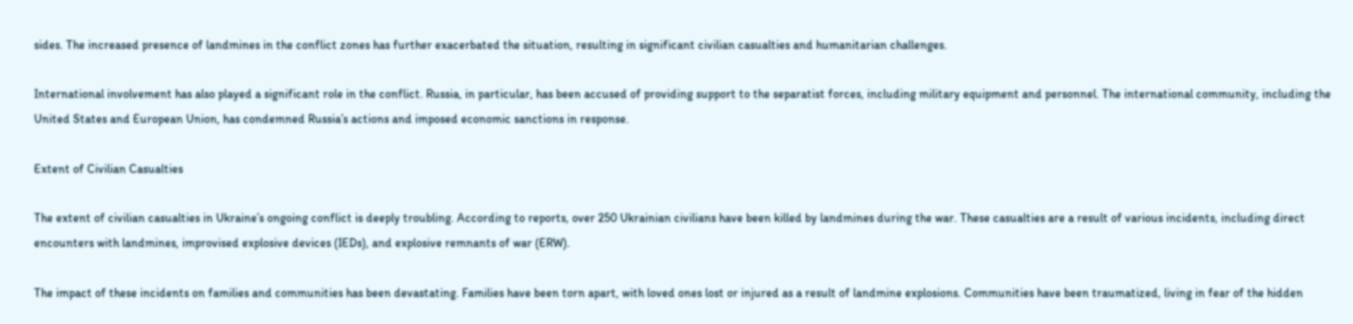sides. The increased presence of landmines in the conflict zones has further exacerbated the situation, resulting in significant civilian casualties and humanitarian challenges.

International involvement has also played a significant role in the conflict. Russia, in particular, has been accused of providing support to the separatist forces, including military equipment and personnel. The international community, including the United States and European Union, has condemned Russia’s actions and imposed economic sanctions in response.

Extent of Civilian Casualties

The extent of civilian casualties in Ukraine’s ongoing conflict is deeply troubling. According to reports, over 250 Ukrainian civilians have been killed by landmines during the war. These casualties are a result of various incidents, including direct encounters with landmines, improvised explosive devices (IEDs), and explosive remnants of war (ERW).

The impact of these incidents on families and communities has been devastating. Families have been torn apart, with loved ones lost or injured as a result of landmine explosions. Communities have been traumatized, living in fear of the hidden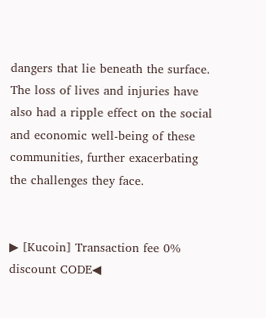dangers that lie beneath the surface. The loss of lives and injuries have also had a ripple effect on the social and economic well-being of these communities, further exacerbating the challenges they face.


▶ [Kucoin] Transaction fee 0% discount CODE◀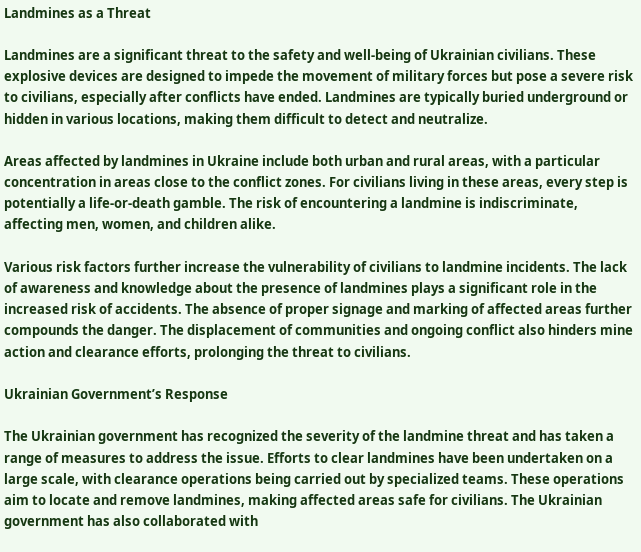Landmines as a Threat

Landmines are a significant threat to the safety and well-being of Ukrainian civilians. These explosive devices are designed to impede the movement of military forces but pose a severe risk to civilians, especially after conflicts have ended. Landmines are typically buried underground or hidden in various locations, making them difficult to detect and neutralize.

Areas affected by landmines in Ukraine include both urban and rural areas, with a particular concentration in areas close to the conflict zones. For civilians living in these areas, every step is potentially a life-or-death gamble. The risk of encountering a landmine is indiscriminate, affecting men, women, and children alike.

Various risk factors further increase the vulnerability of civilians to landmine incidents. The lack of awareness and knowledge about the presence of landmines plays a significant role in the increased risk of accidents. The absence of proper signage and marking of affected areas further compounds the danger. The displacement of communities and ongoing conflict also hinders mine action and clearance efforts, prolonging the threat to civilians.

Ukrainian Government’s Response

The Ukrainian government has recognized the severity of the landmine threat and has taken a range of measures to address the issue. Efforts to clear landmines have been undertaken on a large scale, with clearance operations being carried out by specialized teams. These operations aim to locate and remove landmines, making affected areas safe for civilians. The Ukrainian government has also collaborated with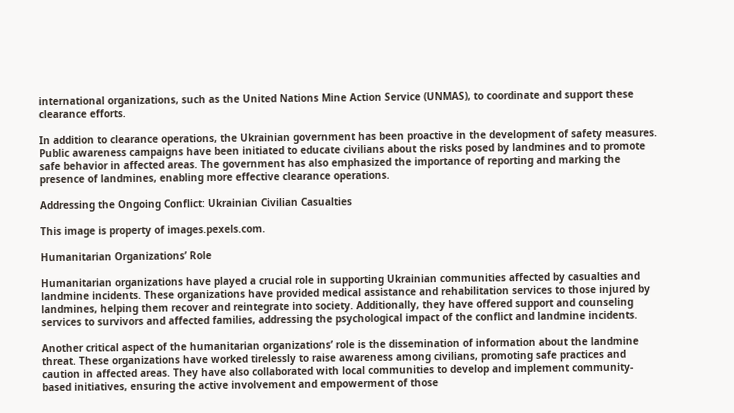international organizations, such as the United Nations Mine Action Service (UNMAS), to coordinate and support these clearance efforts.

In addition to clearance operations, the Ukrainian government has been proactive in the development of safety measures. Public awareness campaigns have been initiated to educate civilians about the risks posed by landmines and to promote safe behavior in affected areas. The government has also emphasized the importance of reporting and marking the presence of landmines, enabling more effective clearance operations.

Addressing the Ongoing Conflict: Ukrainian Civilian Casualties

This image is property of images.pexels.com.

Humanitarian Organizations’ Role

Humanitarian organizations have played a crucial role in supporting Ukrainian communities affected by casualties and landmine incidents. These organizations have provided medical assistance and rehabilitation services to those injured by landmines, helping them recover and reintegrate into society. Additionally, they have offered support and counseling services to survivors and affected families, addressing the psychological impact of the conflict and landmine incidents.

Another critical aspect of the humanitarian organizations’ role is the dissemination of information about the landmine threat. These organizations have worked tirelessly to raise awareness among civilians, promoting safe practices and caution in affected areas. They have also collaborated with local communities to develop and implement community-based initiatives, ensuring the active involvement and empowerment of those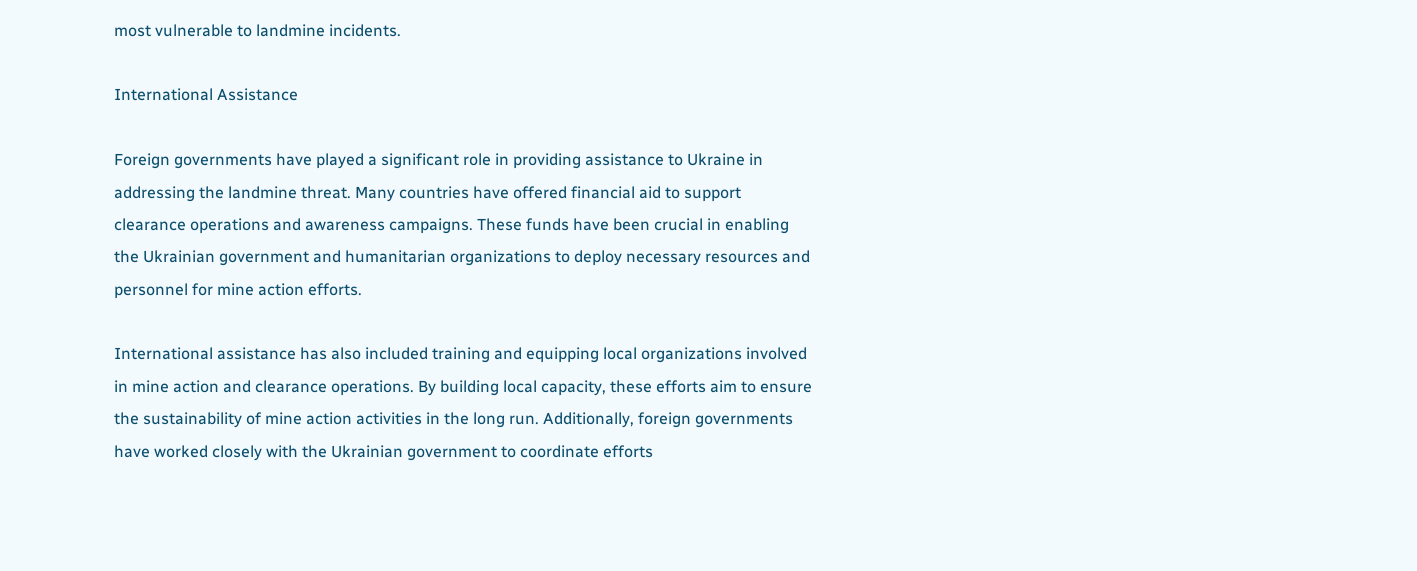most vulnerable to landmine incidents.

International Assistance

Foreign governments have played a significant role in providing assistance to Ukraine in addressing the landmine threat. Many countries have offered financial aid to support clearance operations and awareness campaigns. These funds have been crucial in enabling the Ukrainian government and humanitarian organizations to deploy necessary resources and personnel for mine action efforts.

International assistance has also included training and equipping local organizations involved in mine action and clearance operations. By building local capacity, these efforts aim to ensure the sustainability of mine action activities in the long run. Additionally, foreign governments have worked closely with the Ukrainian government to coordinate efforts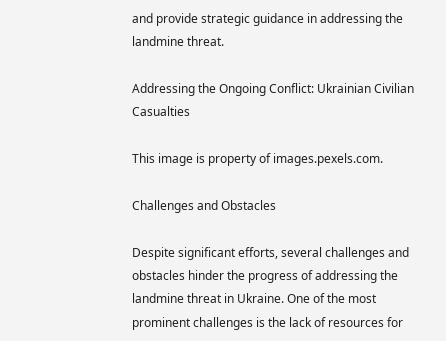and provide strategic guidance in addressing the landmine threat.

Addressing the Ongoing Conflict: Ukrainian Civilian Casualties

This image is property of images.pexels.com.

Challenges and Obstacles

Despite significant efforts, several challenges and obstacles hinder the progress of addressing the landmine threat in Ukraine. One of the most prominent challenges is the lack of resources for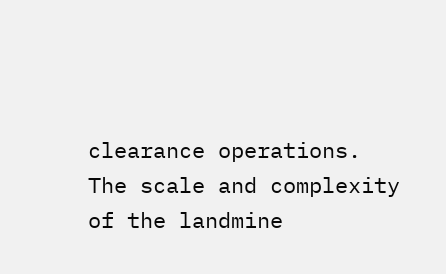clearance operations. The scale and complexity of the landmine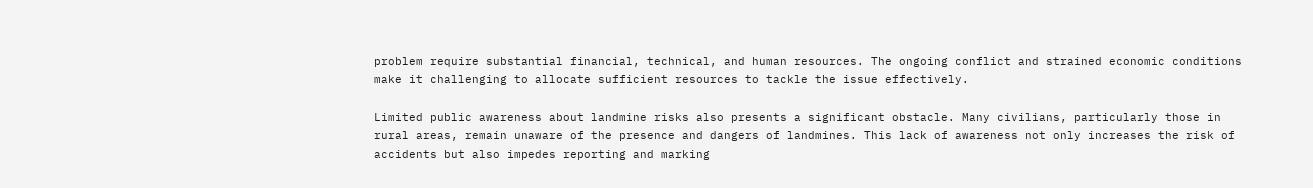problem require substantial financial, technical, and human resources. The ongoing conflict and strained economic conditions make it challenging to allocate sufficient resources to tackle the issue effectively.

Limited public awareness about landmine risks also presents a significant obstacle. Many civilians, particularly those in rural areas, remain unaware of the presence and dangers of landmines. This lack of awareness not only increases the risk of accidents but also impedes reporting and marking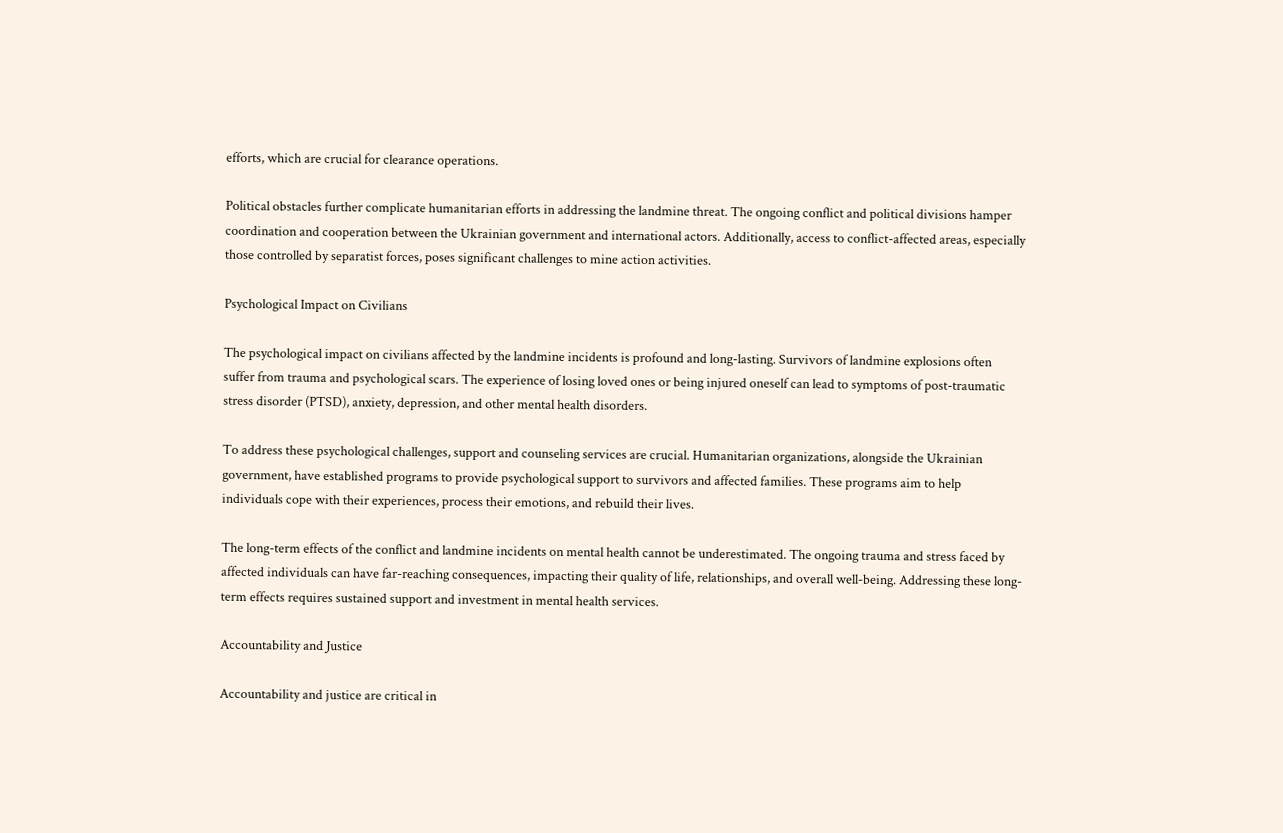efforts, which are crucial for clearance operations.

Political obstacles further complicate humanitarian efforts in addressing the landmine threat. The ongoing conflict and political divisions hamper coordination and cooperation between the Ukrainian government and international actors. Additionally, access to conflict-affected areas, especially those controlled by separatist forces, poses significant challenges to mine action activities.

Psychological Impact on Civilians

The psychological impact on civilians affected by the landmine incidents is profound and long-lasting. Survivors of landmine explosions often suffer from trauma and psychological scars. The experience of losing loved ones or being injured oneself can lead to symptoms of post-traumatic stress disorder (PTSD), anxiety, depression, and other mental health disorders.

To address these psychological challenges, support and counseling services are crucial. Humanitarian organizations, alongside the Ukrainian government, have established programs to provide psychological support to survivors and affected families. These programs aim to help individuals cope with their experiences, process their emotions, and rebuild their lives.

The long-term effects of the conflict and landmine incidents on mental health cannot be underestimated. The ongoing trauma and stress faced by affected individuals can have far-reaching consequences, impacting their quality of life, relationships, and overall well-being. Addressing these long-term effects requires sustained support and investment in mental health services.

Accountability and Justice

Accountability and justice are critical in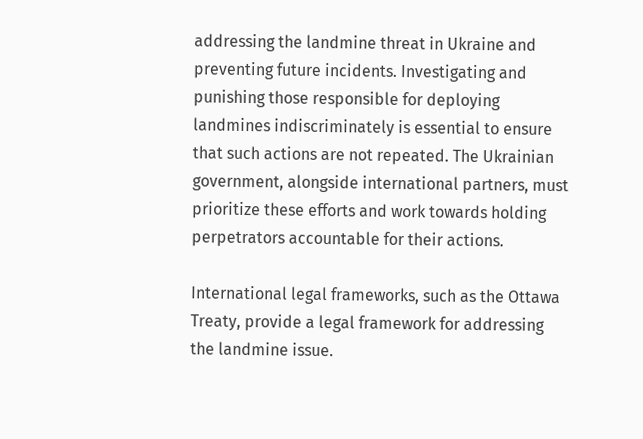addressing the landmine threat in Ukraine and preventing future incidents. Investigating and punishing those responsible for deploying landmines indiscriminately is essential to ensure that such actions are not repeated. The Ukrainian government, alongside international partners, must prioritize these efforts and work towards holding perpetrators accountable for their actions.

International legal frameworks, such as the Ottawa Treaty, provide a legal framework for addressing the landmine issue.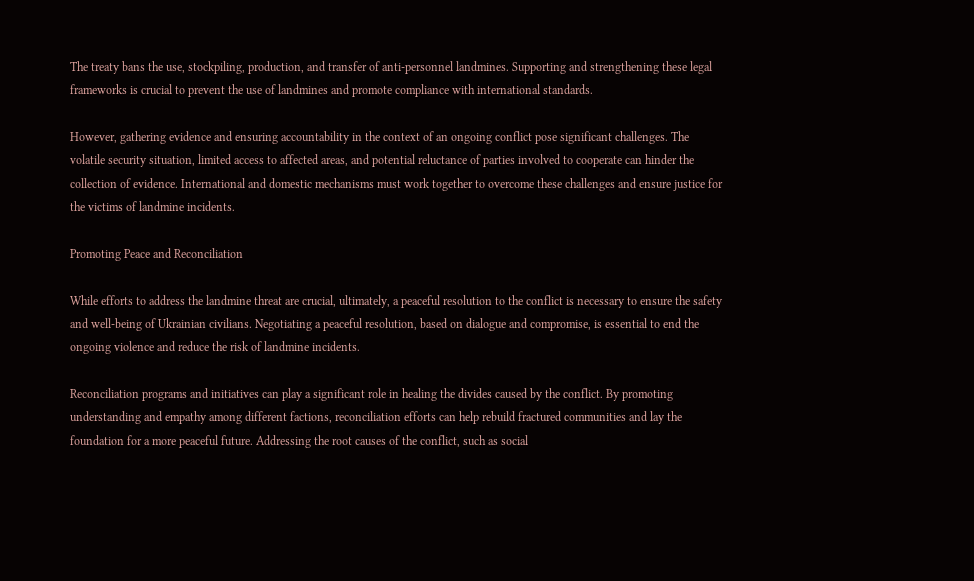The treaty bans the use, stockpiling, production, and transfer of anti-personnel landmines. Supporting and strengthening these legal frameworks is crucial to prevent the use of landmines and promote compliance with international standards.

However, gathering evidence and ensuring accountability in the context of an ongoing conflict pose significant challenges. The volatile security situation, limited access to affected areas, and potential reluctance of parties involved to cooperate can hinder the collection of evidence. International and domestic mechanisms must work together to overcome these challenges and ensure justice for the victims of landmine incidents.

Promoting Peace and Reconciliation

While efforts to address the landmine threat are crucial, ultimately, a peaceful resolution to the conflict is necessary to ensure the safety and well-being of Ukrainian civilians. Negotiating a peaceful resolution, based on dialogue and compromise, is essential to end the ongoing violence and reduce the risk of landmine incidents.

Reconciliation programs and initiatives can play a significant role in healing the divides caused by the conflict. By promoting understanding and empathy among different factions, reconciliation efforts can help rebuild fractured communities and lay the foundation for a more peaceful future. Addressing the root causes of the conflict, such as social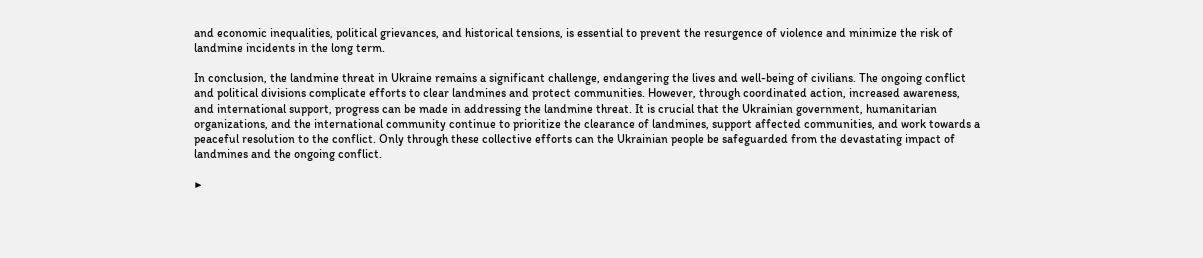and economic inequalities, political grievances, and historical tensions, is essential to prevent the resurgence of violence and minimize the risk of landmine incidents in the long term.

In conclusion, the landmine threat in Ukraine remains a significant challenge, endangering the lives and well-being of civilians. The ongoing conflict and political divisions complicate efforts to clear landmines and protect communities. However, through coordinated action, increased awareness, and international support, progress can be made in addressing the landmine threat. It is crucial that the Ukrainian government, humanitarian organizations, and the international community continue to prioritize the clearance of landmines, support affected communities, and work towards a peaceful resolution to the conflict. Only through these collective efforts can the Ukrainian people be safeguarded from the devastating impact of landmines and the ongoing conflict.

▶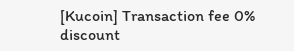[Kucoin] Transaction fee 0% discount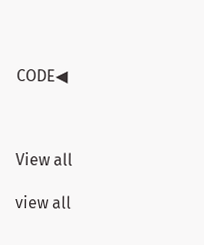CODE◀



View all

view all